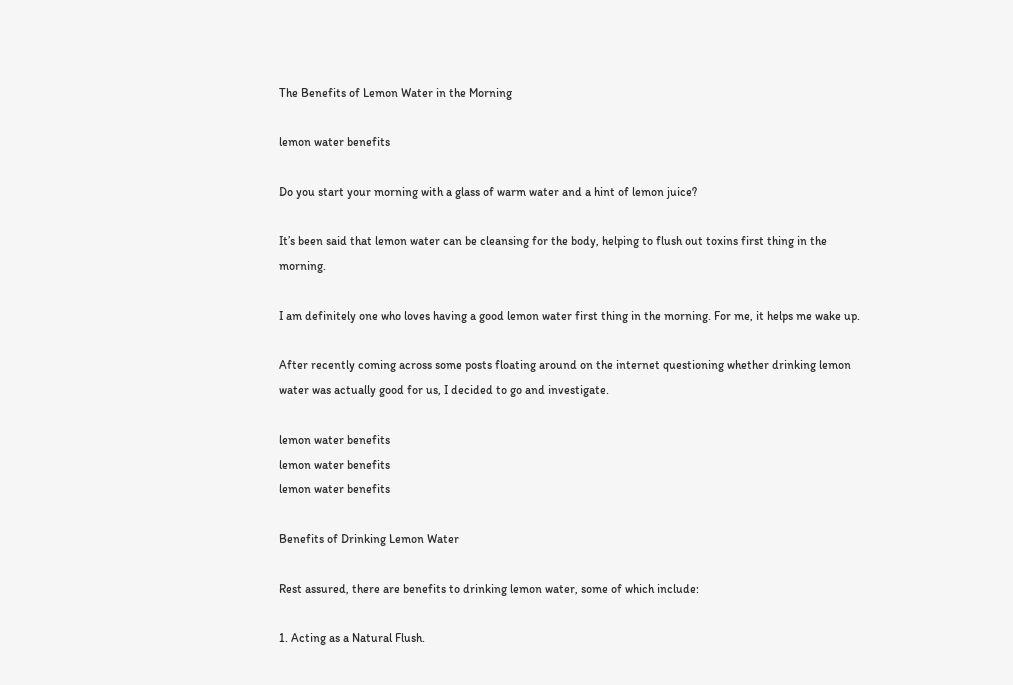The Benefits of Lemon Water in the Morning

lemon water benefits

Do you start your morning with a glass of warm water and a hint of lemon juice?

It’s been said that lemon water can be cleansing for the body, helping to flush out toxins first thing in the morning.

I am definitely one who loves having a good lemon water first thing in the morning. For me, it helps me wake up.

After recently coming across some posts floating around on the internet questioning whether drinking lemon water was actually good for us, I decided to go and investigate.

lemon water benefits
lemon water benefits
lemon water benefits

Benefits of Drinking Lemon Water

Rest assured, there are benefits to drinking lemon water, some of which include:

1. Acting as a Natural Flush.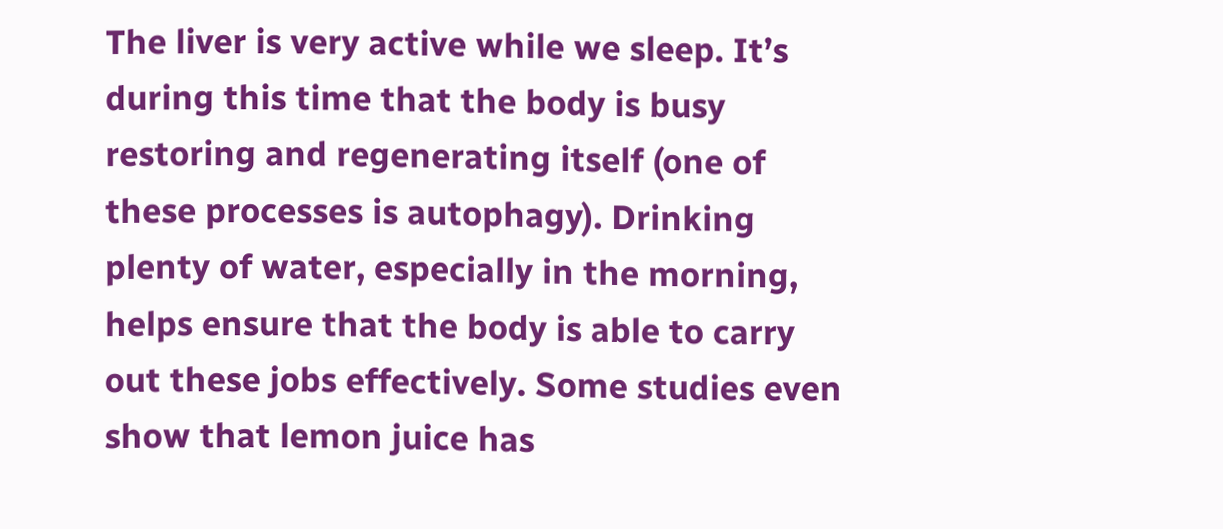The liver is very active while we sleep. It’s during this time that the body is busy restoring and regenerating itself (one of these processes is autophagy). Drinking plenty of water, especially in the morning, helps ensure that the body is able to carry out these jobs effectively. Some studies even show that lemon juice has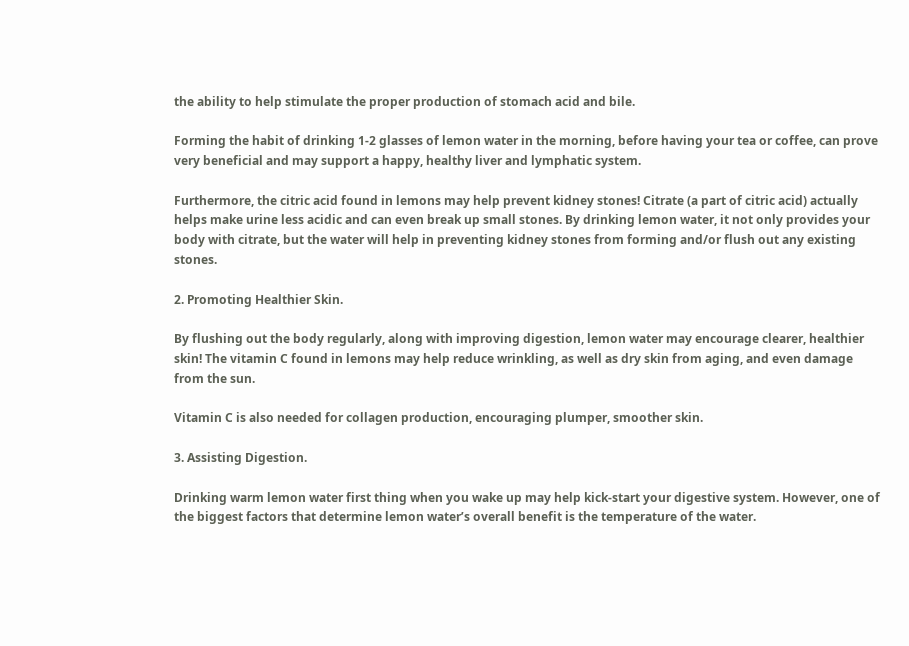the ability to help stimulate the proper production of stomach acid and bile.

Forming the habit of drinking 1-2 glasses of lemon water in the morning, before having your tea or coffee, can prove very beneficial and may support a happy, healthy liver and lymphatic system.

Furthermore, the citric acid found in lemons may help prevent kidney stones! Citrate (a part of citric acid) actually helps make urine less acidic and can even break up small stones. By drinking lemon water, it not only provides your body with citrate, but the water will help in preventing kidney stones from forming and/or flush out any existing stones.

2. Promoting Healthier Skin.

By flushing out the body regularly, along with improving digestion, lemon water may encourage clearer, healthier skin! The vitamin C found in lemons may help reduce wrinkling, as well as dry skin from aging, and even damage from the sun.

Vitamin C is also needed for collagen production, encouraging plumper, smoother skin.

3. Assisting Digestion.

Drinking warm lemon water first thing when you wake up may help kick-start your digestive system. However, one of the biggest factors that determine lemon water’s overall benefit is the temperature of the water.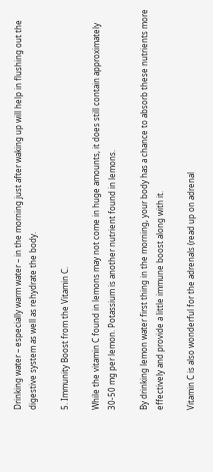Drinking water – especially warm water – in the morning just after waking up will help in flushing out the digestive system as well as rehydrate the body.

5. Immunity Boost from the Vitamin C.

While the vitamin C found in lemons may not come in huge amounts, it does still contain approximately 30-50 mg per lemon. Potassium is another nutrient found in lemons.

By drinking lemon water first thing in the morning, your body has a chance to absorb these nutrients more effectively and provide a little immune boost along with it.

Vitamin C is also wonderful for the adrenals (read up on adrenal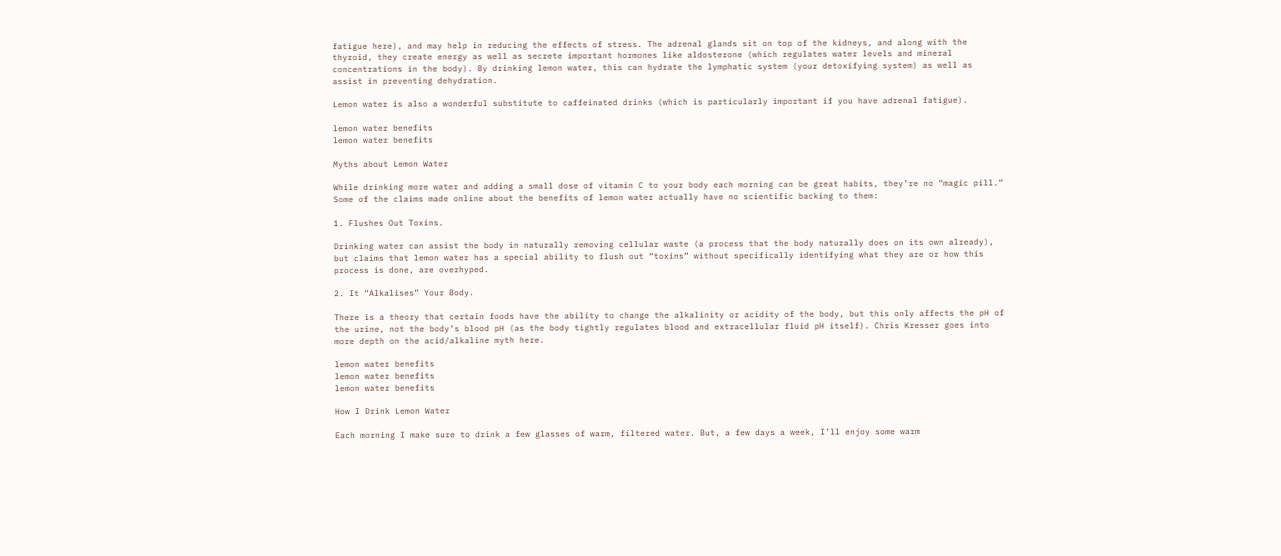fatigue here), and may help in reducing the effects of stress. The adrenal glands sit on top of the kidneys, and along with the thyroid, they create energy as well as secrete important hormones like aldosterone (which regulates water levels and mineral concentrations in the body). By drinking lemon water, this can hydrate the lymphatic system (your detoxifying system) as well as assist in preventing dehydration.

Lemon water is also a wonderful substitute to caffeinated drinks (which is particularly important if you have adrenal fatigue).

lemon water benefits
lemon water benefits

Myths about Lemon Water

While drinking more water and adding a small dose of vitamin C to your body each morning can be great habits, they’re no “magic pill.” Some of the claims made online about the benefits of lemon water actually have no scientific backing to them:

1. Flushes Out Toxins.

Drinking water can assist the body in naturally removing cellular waste (a process that the body naturally does on its own already), but claims that lemon water has a special ability to flush out “toxins” without specifically identifying what they are or how this process is done, are overhyped.

2. It “Alkalises” Your Body.

There is a theory that certain foods have the ability to change the alkalinity or acidity of the body, but this only affects the pH of the urine, not the body’s blood pH (as the body tightly regulates blood and extracellular fluid pH itself). Chris Kresser goes into more depth on the acid/alkaline myth here.

lemon water benefits
lemon water benefits
lemon water benefits

How I Drink Lemon Water

Each morning I make sure to drink a few glasses of warm, filtered water. But, a few days a week, I’ll enjoy some warm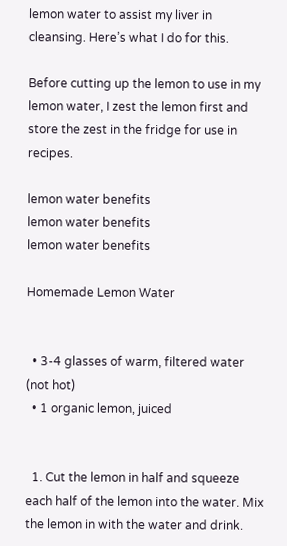lemon water to assist my liver in cleansing. Here’s what I do for this.

Before cutting up the lemon to use in my lemon water, I zest the lemon first and store the zest in the fridge for use in recipes.

lemon water benefits
lemon water benefits
lemon water benefits

Homemade Lemon Water


  • 3-4 glasses of warm, filtered water (not hot)
  • 1 organic lemon, juiced


  1. Cut the lemon in half and squeeze each half of the lemon into the water. Mix the lemon in with the water and drink.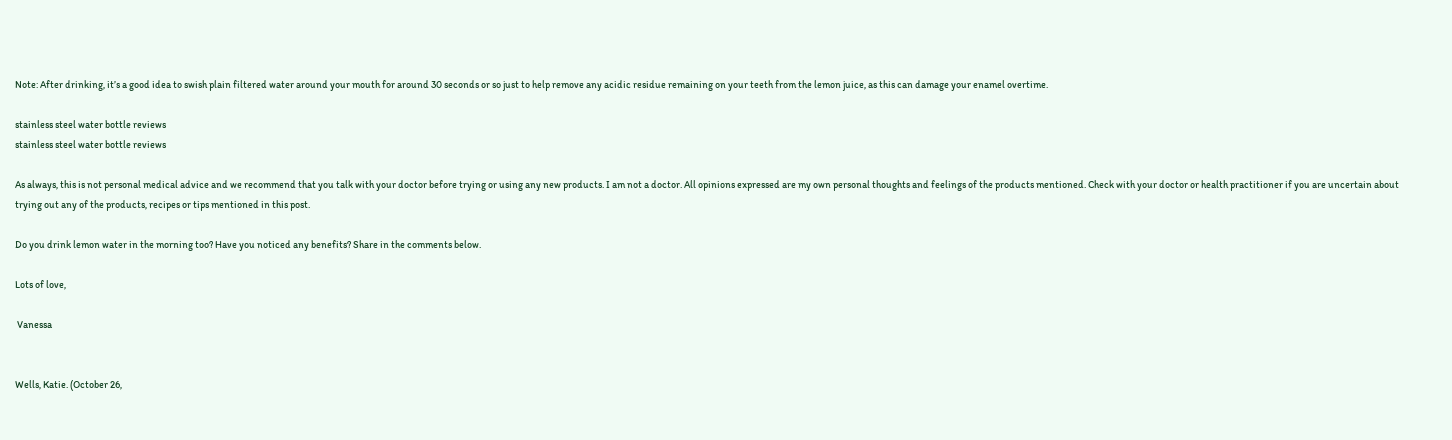Note: After drinking, it’s a good idea to swish plain filtered water around your mouth for around 30 seconds or so just to help remove any acidic residue remaining on your teeth from the lemon juice, as this can damage your enamel overtime.

stainless steel water bottle reviews
stainless steel water bottle reviews

As always, this is not personal medical advice and we recommend that you talk with your doctor before trying or using any new products. I am not a doctor. All opinions expressed are my own personal thoughts and feelings of the products mentioned. Check with your doctor or health practitioner if you are uncertain about trying out any of the products, recipes or tips mentioned in this post.

Do you drink lemon water in the morning too? Have you noticed any benefits? Share in the comments below.

Lots of love,

 Vanessa


Wells, Katie. (October 26,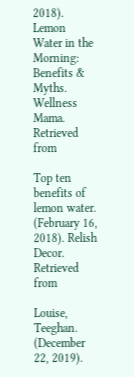2018). Lemon Water in the Morning: Benefits & Myths. Wellness Mama. Retrieved from

Top ten benefits of lemon water. (February 16, 2018). Relish Decor. Retrieved from

Louise, Teeghan. (December 22, 2019).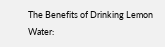The Benefits of Drinking Lemon Water: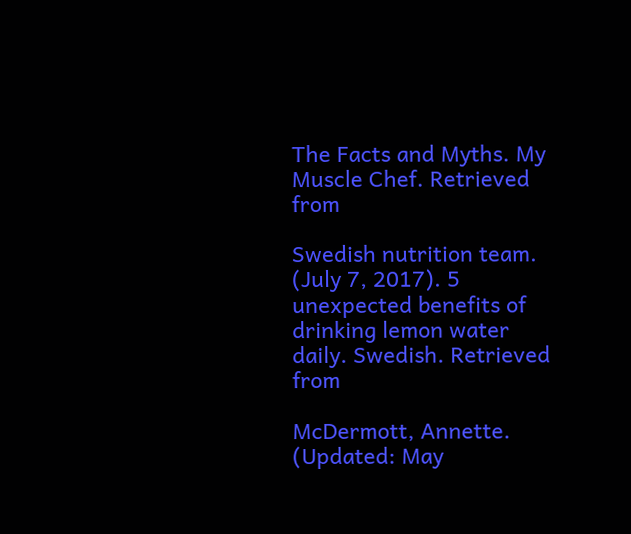The Facts and Myths. My Muscle Chef. Retrieved from

Swedish nutrition team. (July 7, 2017). 5 unexpected benefits of drinking lemon water daily. Swedish. Retrieved from

McDermott, Annette. (Updated: May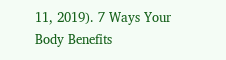11, 2019). 7 Ways Your Body Benefits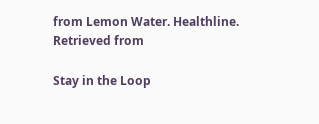from Lemon Water. Healthline. Retrieved from

Stay in the Loop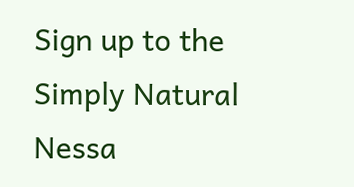Sign up to the Simply Natural Nessa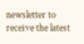newsletter to receive the latest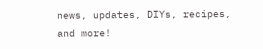news, updates, DIYs, recipes, and more!